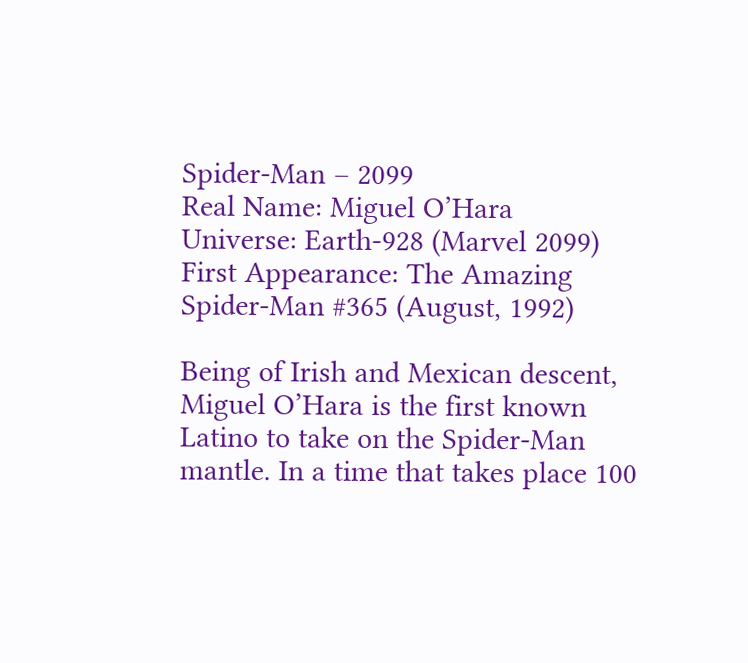Spider-Man – 2099
Real Name: Miguel O’Hara
Universe: Earth-928 (Marvel 2099)
First Appearance: The Amazing Spider-Man #365 (August, 1992)

Being of Irish and Mexican descent, Miguel O’Hara is the first known Latino to take on the Spider-Man mantle. In a time that takes place 100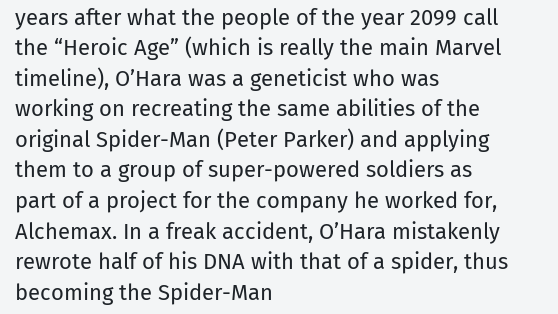years after what the people of the year 2099 call the “Heroic Age” (which is really the main Marvel timeline), O’Hara was a geneticist who was working on recreating the same abilities of the original Spider-Man (Peter Parker) and applying them to a group of super-powered soldiers as part of a project for the company he worked for, Alchemax. In a freak accident, O’Hara mistakenly rewrote half of his DNA with that of a spider, thus becoming the Spider-Man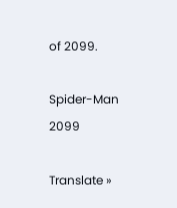of 2099.

Spider-Man 2099

Translate »